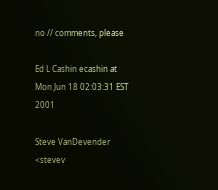no // comments, please

Ed L Cashin ecashin at
Mon Jun 18 02:03:31 EST 2001

Steve VanDevender <stevev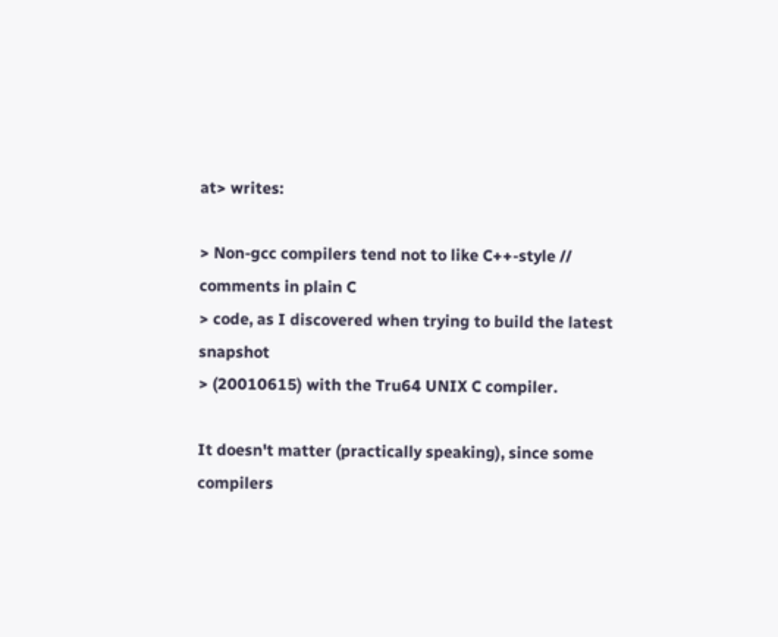at> writes:

> Non-gcc compilers tend not to like C++-style // comments in plain C
> code, as I discovered when trying to build the latest snapshot
> (20010615) with the Tru64 UNIX C compiler.

It doesn't matter (practically speaking), since some compilers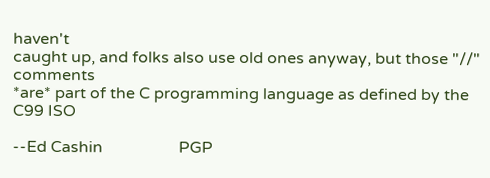haven't
caught up, and folks also use old ones anyway, but those "//" comments
*are* part of the C programming language as defined by the C99 ISO

--Ed Cashin                   PGP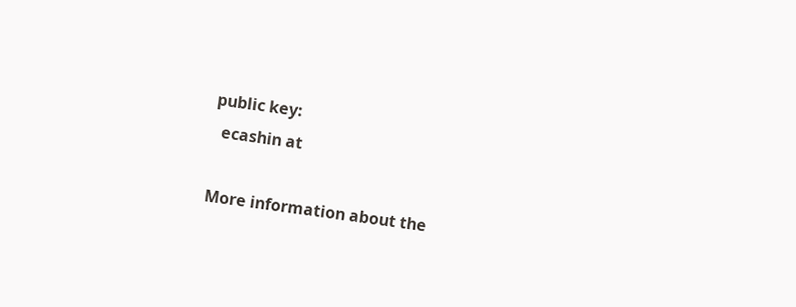public key:
  ecashin at

More information about the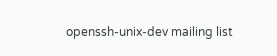openssh-unix-dev mailing list